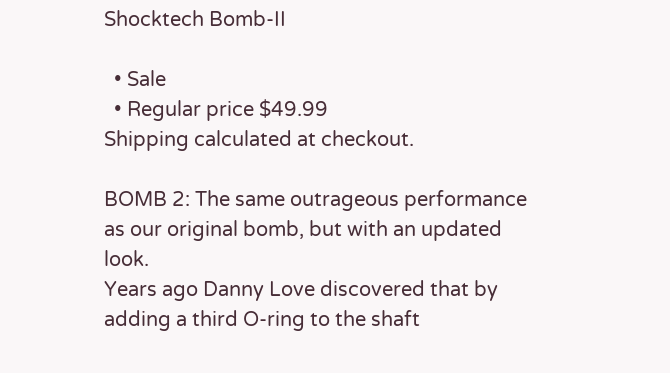Shocktech Bomb-II

  • Sale
  • Regular price $49.99
Shipping calculated at checkout.

BOMB 2: The same outrageous performance as our original bomb, but with an updated look.
Years ago Danny Love discovered that by adding a third O-ring to the shaft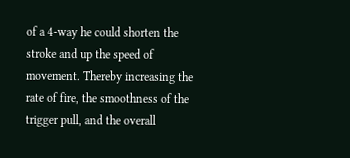of a 4-way he could shorten the stroke and up the speed of movement. Thereby increasing the rate of fire, the smoothness of the trigger pull, and the overall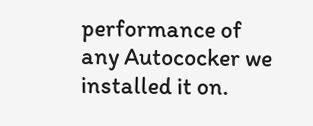performance of any Autococker we installed it on.